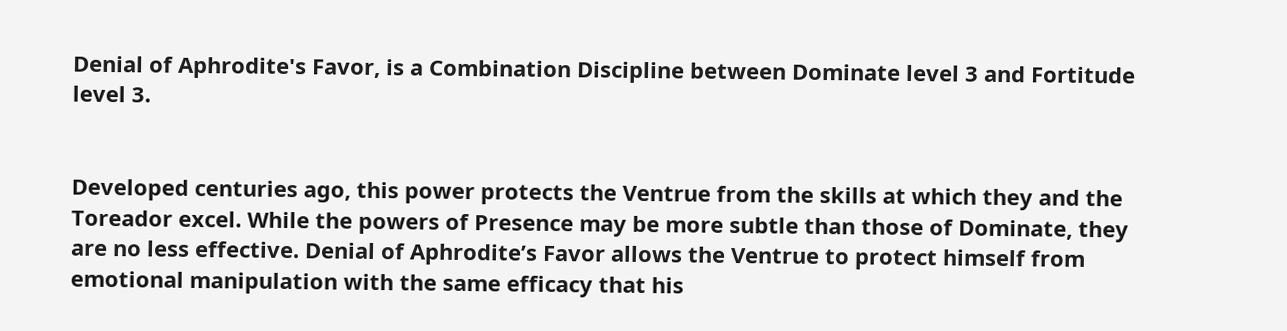Denial of Aphrodite's Favor, is a Combination Discipline between Dominate level 3 and Fortitude level 3.


Developed centuries ago, this power protects the Ventrue from the skills at which they and the Toreador excel. While the powers of Presence may be more subtle than those of Dominate, they are no less effective. Denial of Aphrodite’s Favor allows the Ventrue to protect himself from emotional manipulation with the same efficacy that his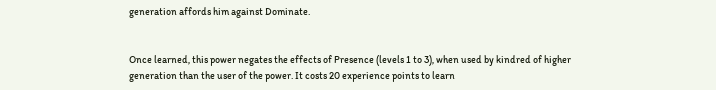generation affords him against Dominate.


Once learned, this power negates the effects of Presence (levels 1 to 3), when used by kindred of higher generation than the user of the power. It costs 20 experience points to learn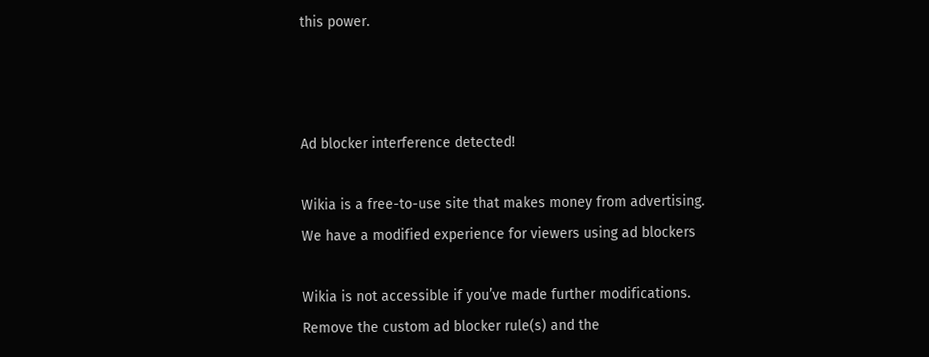this power.



Ad blocker interference detected!

Wikia is a free-to-use site that makes money from advertising. We have a modified experience for viewers using ad blockers

Wikia is not accessible if you’ve made further modifications. Remove the custom ad blocker rule(s) and the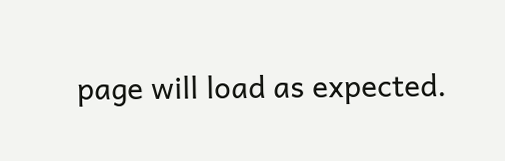page will load as expected.